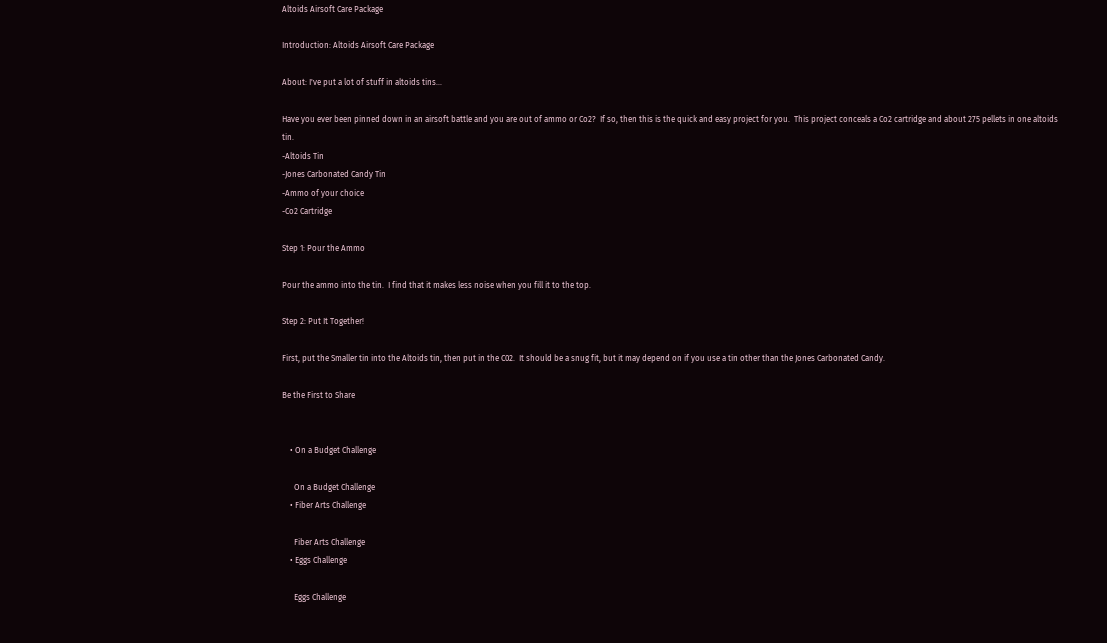Altoids Airsoft Care Package

Introduction: Altoids Airsoft Care Package

About: I've put a lot of stuff in altoids tins...

Have you ever been pinned down in an airsoft battle and you are out of ammo or Co2?  If so, then this is the quick and easy project for you.  This project conceals a Co2 cartridge and about 275 pellets in one altoids tin.
-Altoids Tin
-Jones Carbonated Candy Tin
-Ammo of your choice
-Co2 Cartridge

Step 1: Pour the Ammo

Pour the ammo into the tin.  I find that it makes less noise when you fill it to the top.

Step 2: Put It Together!

First, put the Smaller tin into the Altoids tin, then put in the C02.  It should be a snug fit, but it may depend on if you use a tin other than the Jones Carbonated Candy.

Be the First to Share


    • On a Budget Challenge

      On a Budget Challenge
    • Fiber Arts Challenge

      Fiber Arts Challenge
    • Eggs Challenge

      Eggs Challenge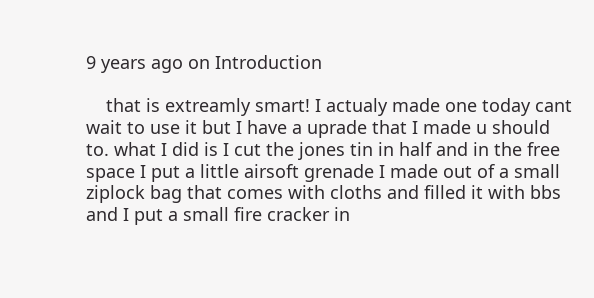9 years ago on Introduction

    that is extreamly smart! I actualy made one today cant wait to use it but I have a uprade that I made u should to. what I did is I cut the jones tin in half and in the free space I put a little airsoft grenade I made out of a small ziplock bag that comes with cloths and filled it with bbs and I put a small fire cracker in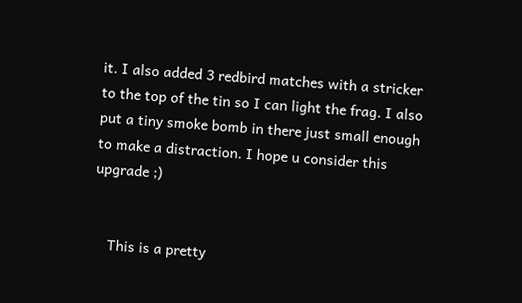it. I also added 3 redbird matches with a stricker to the top of the tin so I can light the frag. I also put a tiny smoke bomb in there just small enough to make a distraction. I hope u consider this upgrade ;)


    This is a pretty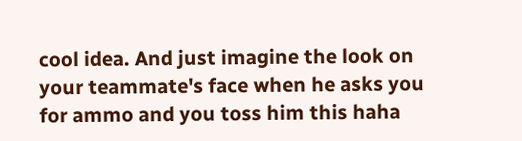cool idea. And just imagine the look on your teammate's face when he asks you for ammo and you toss him this haha